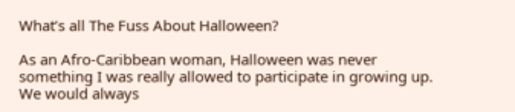What’s all The Fuss About Halloween?

As an Afro-Caribbean woman, Halloween was never something I was really allowed to participate in growing up. We would always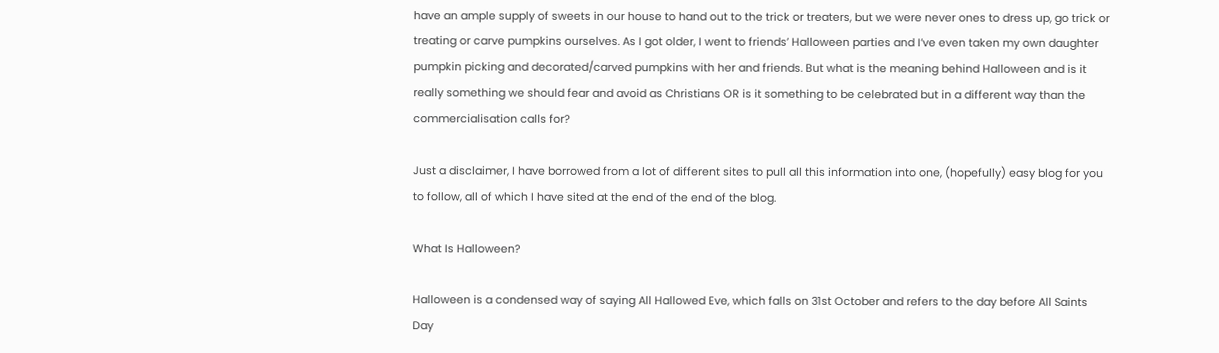have an ample supply of sweets in our house to hand out to the trick or treaters, but we were never ones to dress up, go trick or treating or carve pumpkins ourselves. As I got older, I went to friends’ Halloween parties and I’ve even taken my own daughter pumpkin picking and decorated/carved pumpkins with her and friends. But what is the meaning behind Halloween and is it really something we should fear and avoid as Christians OR is it something to be celebrated but in a different way than the commercialisation calls for?

Just a disclaimer, I have borrowed from a lot of different sites to pull all this information into one, (hopefully) easy blog for you to follow, all of which I have sited at the end of the end of the blog.

What Is Halloween?

Halloween is a condensed way of saying All Hallowed Eve, which falls on 31st October and refers to the day before All Saints Day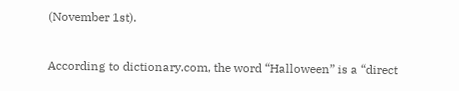(November 1st).

According to dictionary.com, the word “Halloween” is a “direct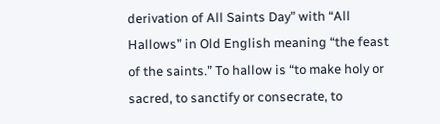derivation of All Saints Day” with “All Hallows” in Old English meaning “the feast of the saints.” To hallow is “to make holy or sacred, to sanctify or consecrate, to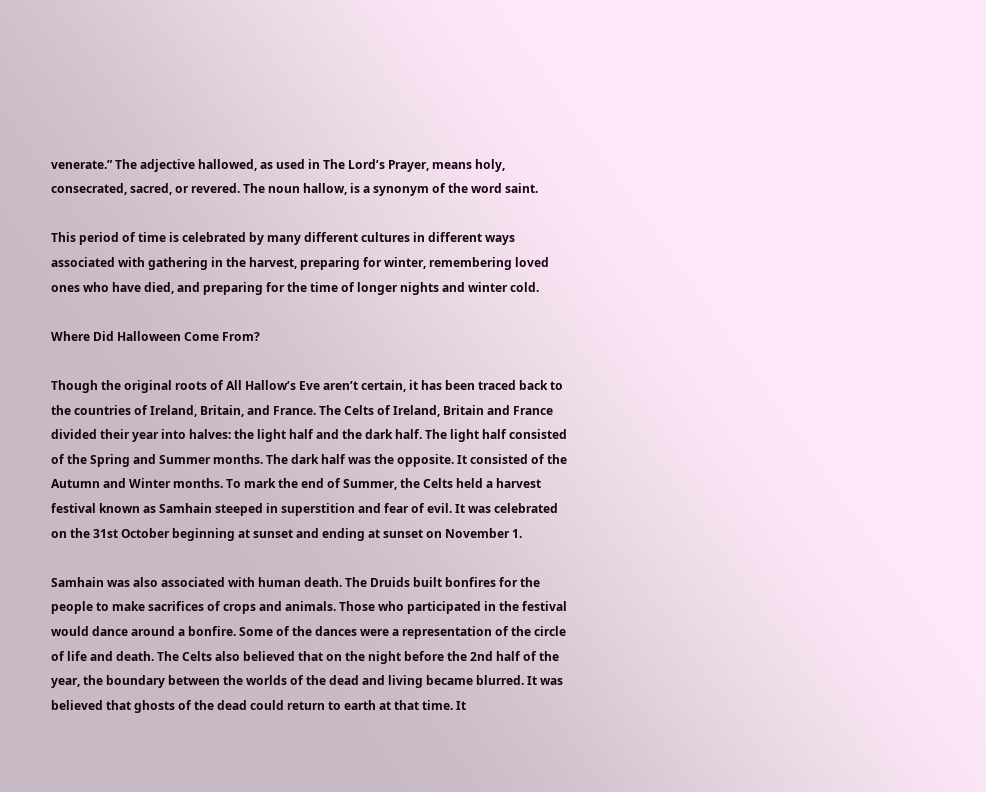venerate.” The adjective hallowed, as used in The Lord’s Prayer, means holy, consecrated, sacred, or revered. The noun hallow, is a synonym of the word saint.

This period of time is celebrated by many different cultures in different ways associated with gathering in the harvest, preparing for winter, remembering loved ones who have died, and preparing for the time of longer nights and winter cold.

Where Did Halloween Come From?

Though the original roots of All Hallow’s Eve aren’t certain, it has been traced back to the countries of Ireland, Britain, and France. The Celts of Ireland, Britain and France divided their year into halves: the light half and the dark half. The light half consisted of the Spring and Summer months. The dark half was the opposite. It consisted of the Autumn and Winter months. To mark the end of Summer, the Celts held a harvest festival known as Samhain steeped in superstition and fear of evil. It was celebrated on the 31st October beginning at sunset and ending at sunset on November 1.

Samhain was also associated with human death. The Druids built bonfires for the people to make sacrifices of crops and animals. Those who participated in the festival would dance around a bonfire. Some of the dances were a representation of the circle of life and death. The Celts also believed that on the night before the 2nd half of the year, the boundary between the worlds of the dead and living became blurred. It was believed that ghosts of the dead could return to earth at that time. It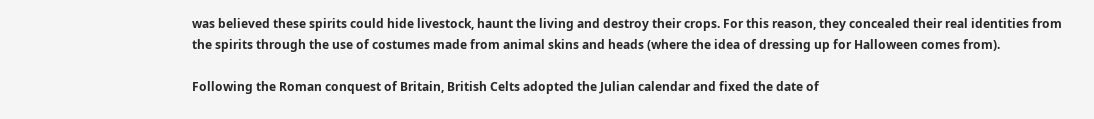was believed these spirits could hide livestock, haunt the living and destroy their crops. For this reason, they concealed their real identities from the spirits through the use of costumes made from animal skins and heads (where the idea of dressing up for Halloween comes from).

Following the Roman conquest of Britain, British Celts adopted the Julian calendar and fixed the date of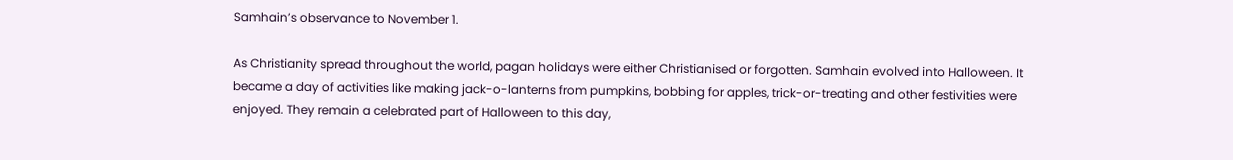Samhain’s observance to November 1.

As Christianity spread throughout the world, pagan holidays were either Christianised or forgotten. Samhain evolved into Halloween. It became a day of activities like making jack-o-lanterns from pumpkins, bobbing for apples, trick-or-treating and other festivities were enjoyed. They remain a celebrated part of Halloween to this day,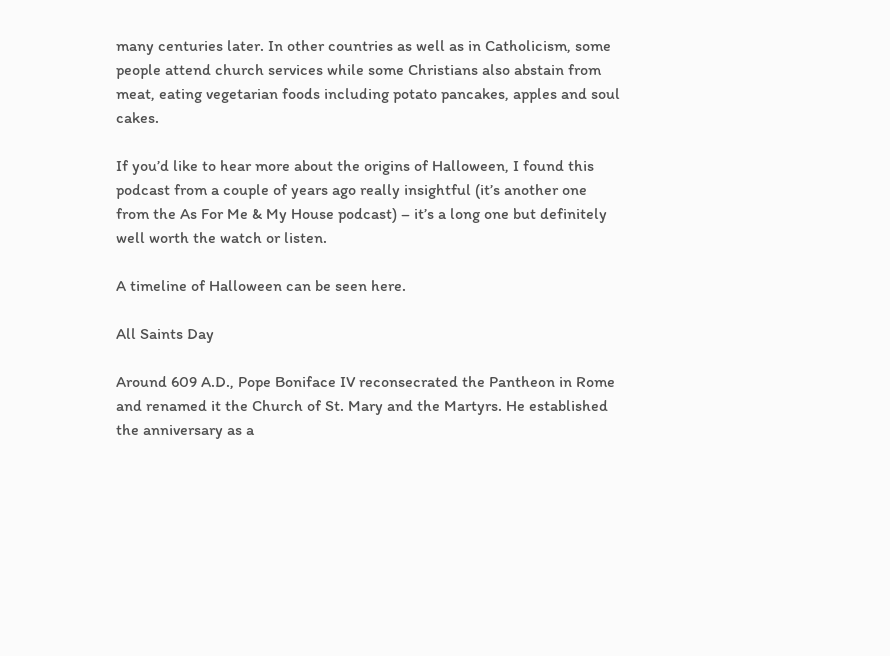many centuries later. In other countries as well as in Catholicism, some people attend church services while some Christians also abstain from meat, eating vegetarian foods including potato pancakes, apples and soul cakes.

If you’d like to hear more about the origins of Halloween, I found this podcast from a couple of years ago really insightful (it’s another one from the As For Me & My House podcast) – it’s a long one but definitely well worth the watch or listen.

A timeline of Halloween can be seen here.

All Saints Day

Around 609 A.D., Pope Boniface IV reconsecrated the Pantheon in Rome and renamed it the Church of St. Mary and the Martyrs. He established the anniversary as a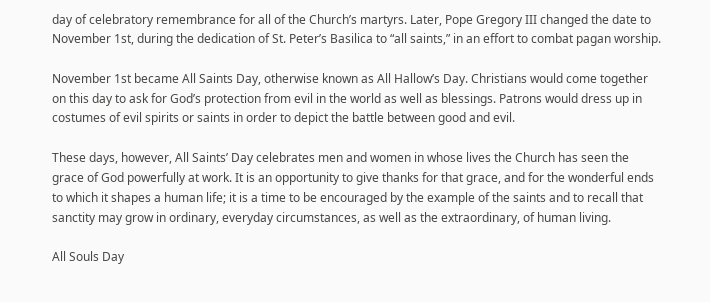day of celebratory remembrance for all of the Church’s martyrs. Later, Pope Gregory III changed the date to November 1st, during the dedication of St. Peter’s Basilica to “all saints,” in an effort to combat pagan worship.

November 1st became All Saints Day, otherwise known as All Hallow’s Day. Christians would come together on this day to ask for God’s protection from evil in the world as well as blessings. Patrons would dress up in costumes of evil spirits or saints in order to depict the battle between good and evil.

These days, however, All Saints’ Day celebrates men and women in whose lives the Church has seen the grace of God powerfully at work. It is an opportunity to give thanks for that grace, and for the wonderful ends to which it shapes a human life; it is a time to be encouraged by the example of the saints and to recall that sanctity may grow in ordinary, everyday circumstances, as well as the extraordinary, of human living.

All Souls Day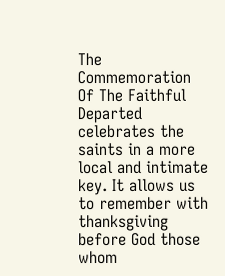The Commemoration Of The Faithful Departed celebrates the saints in a more local and intimate key. It allows us to remember with thanksgiving before God those whom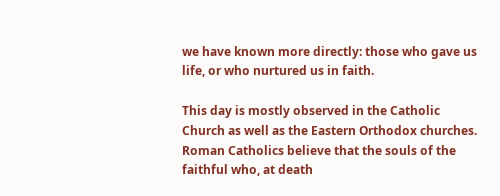we have known more directly: those who gave us life, or who nurtured us in faith.

This day is mostly observed in the Catholic Church as well as the Eastern Orthodox churches. Roman Catholics believe that the souls of the faithful who, at death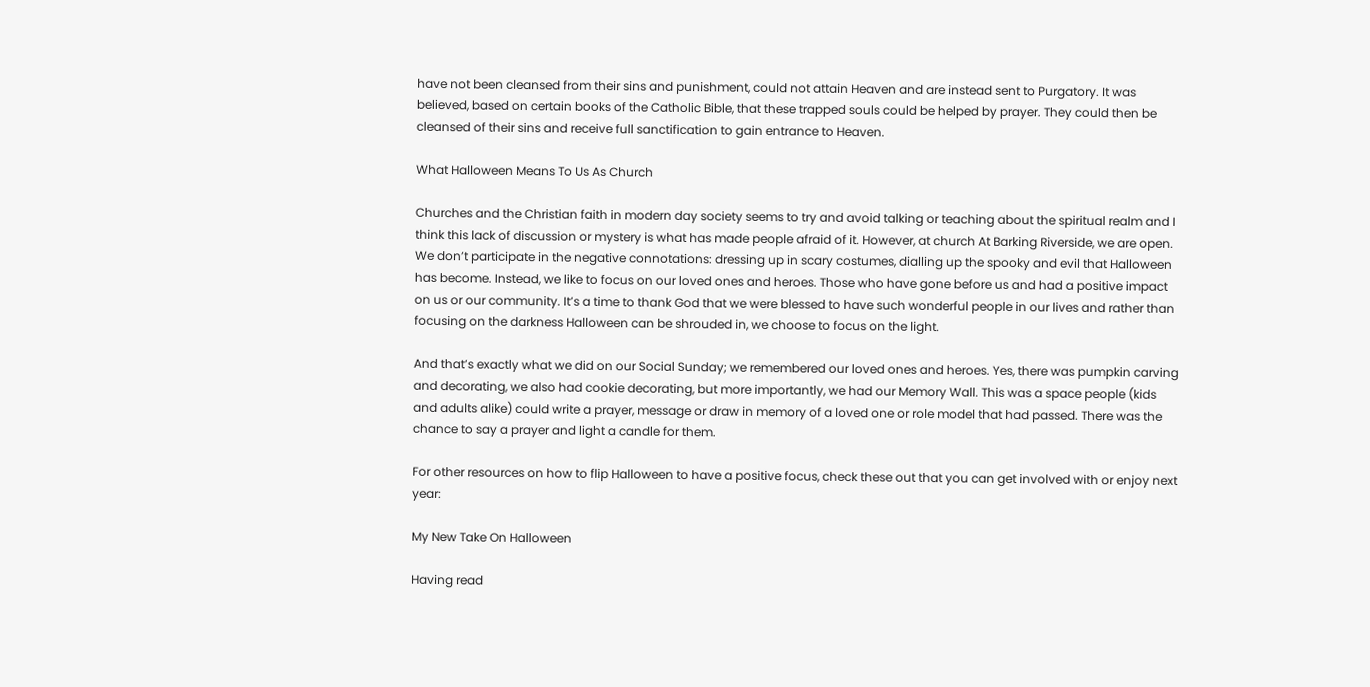have not been cleansed from their sins and punishment, could not attain Heaven and are instead sent to Purgatory. It was believed, based on certain books of the Catholic Bible, that these trapped souls could be helped by prayer. They could then be cleansed of their sins and receive full sanctification to gain entrance to Heaven.

What Halloween Means To Us As Church

Churches and the Christian faith in modern day society seems to try and avoid talking or teaching about the spiritual realm and I think this lack of discussion or mystery is what has made people afraid of it. However, at church At Barking Riverside, we are open. We don’t participate in the negative connotations: dressing up in scary costumes, dialling up the spooky and evil that Halloween has become. Instead, we like to focus on our loved ones and heroes. Those who have gone before us and had a positive impact on us or our community. It’s a time to thank God that we were blessed to have such wonderful people in our lives and rather than focusing on the darkness Halloween can be shrouded in, we choose to focus on the light.

And that’s exactly what we did on our Social Sunday; we remembered our loved ones and heroes. Yes, there was pumpkin carving and decorating, we also had cookie decorating, but more importantly, we had our Memory Wall. This was a space people (kids and adults alike) could write a prayer, message or draw in memory of a loved one or role model that had passed. There was the chance to say a prayer and light a candle for them.

For other resources on how to flip Halloween to have a positive focus, check these out that you can get involved with or enjoy next year:

My New Take On Halloween

Having read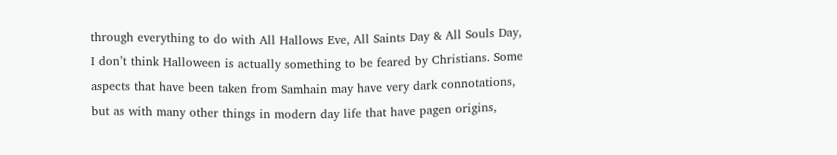through everything to do with All Hallows Eve, All Saints Day & All Souls Day, I don’t think Halloween is actually something to be feared by Christians. Some aspects that have been taken from Samhain may have very dark connotations, but as with many other things in modern day life that have pagen origins,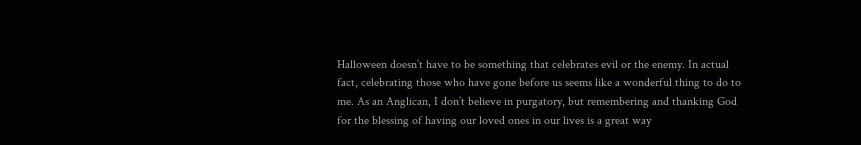Halloween doesn’t have to be something that celebrates evil or the enemy. In actual fact, celebrating those who have gone before us seems like a wonderful thing to do to me. As an Anglican, I don’t believe in purgatory, but remembering and thanking God for the blessing of having our loved ones in our lives is a great way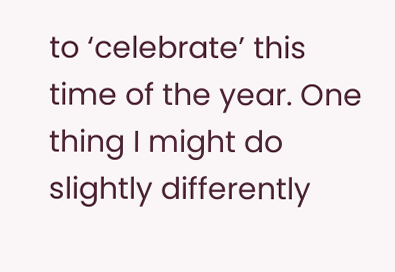to ‘celebrate’ this time of the year. One thing I might do slightly differently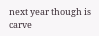next year though is carve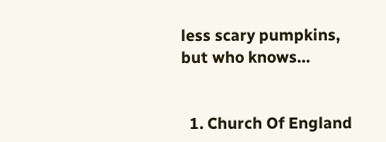less scary pumpkins, but who knows…


  1. Church Of England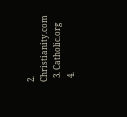2. Christianity.com
  3. Catholic.org
  4.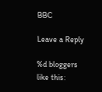BBC

Leave a Reply

%d bloggers like this: